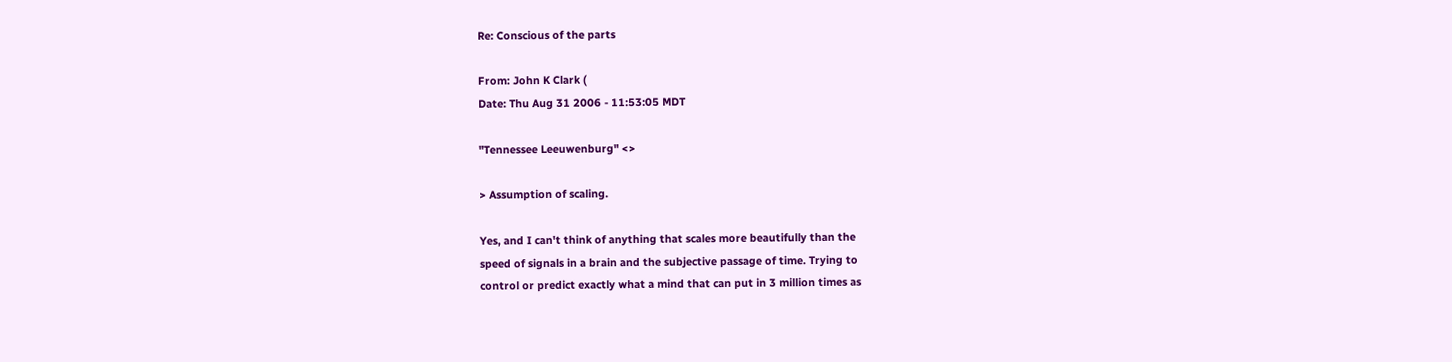Re: Conscious of the parts

From: John K Clark (
Date: Thu Aug 31 2006 - 11:53:05 MDT

"Tennessee Leeuwenburg" <>

> Assumption of scaling.

Yes, and I can't think of anything that scales more beautifully than the
speed of signals in a brain and the subjective passage of time. Trying to
control or predict exactly what a mind that can put in 3 million times as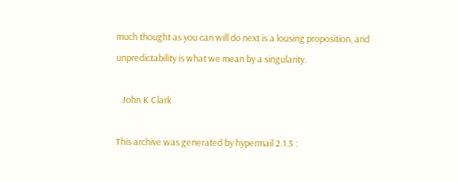much thought as you can will do next is a lousing proposition, and
unpredictability is what we mean by a singularity.

   John K Clark

This archive was generated by hypermail 2.1.5 :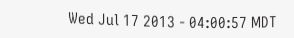Wed Jul 17 2013 - 04:00:57 MDT